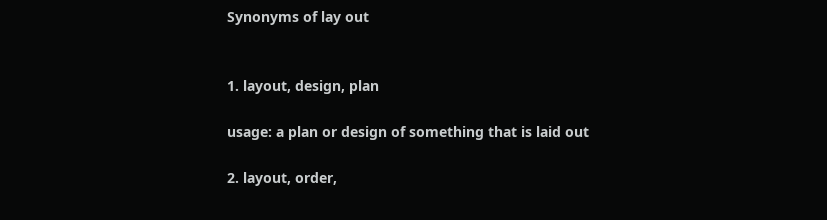Synonyms of lay out


1. layout, design, plan

usage: a plan or design of something that is laid out

2. layout, order,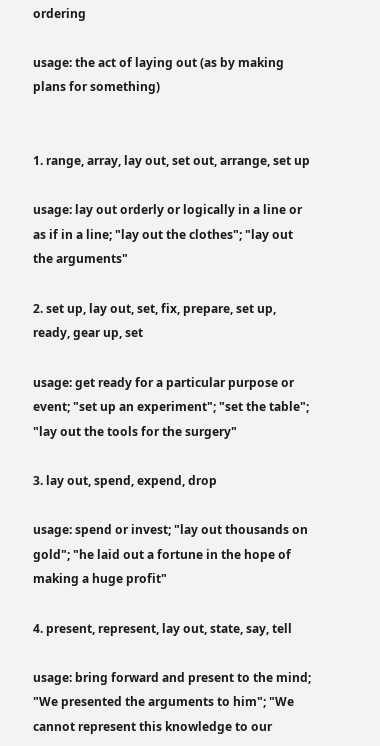ordering

usage: the act of laying out (as by making plans for something)


1. range, array, lay out, set out, arrange, set up

usage: lay out orderly or logically in a line or as if in a line; "lay out the clothes"; "lay out the arguments"

2. set up, lay out, set, fix, prepare, set up, ready, gear up, set

usage: get ready for a particular purpose or event; "set up an experiment"; "set the table"; "lay out the tools for the surgery"

3. lay out, spend, expend, drop

usage: spend or invest; "lay out thousands on gold"; "he laid out a fortune in the hope of making a huge profit"

4. present, represent, lay out, state, say, tell

usage: bring forward and present to the mind; "We presented the arguments to him"; "We cannot represent this knowledge to our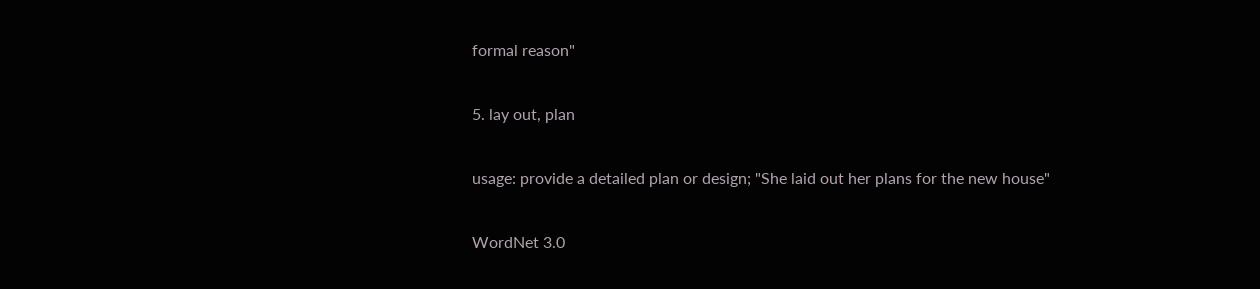formal reason"

5. lay out, plan

usage: provide a detailed plan or design; "She laid out her plans for the new house"

WordNet 3.0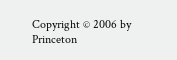Copyright © 2006 by Princeton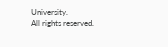University.
All rights reserved.